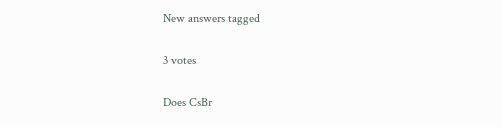New answers tagged

3 votes

Does CsBr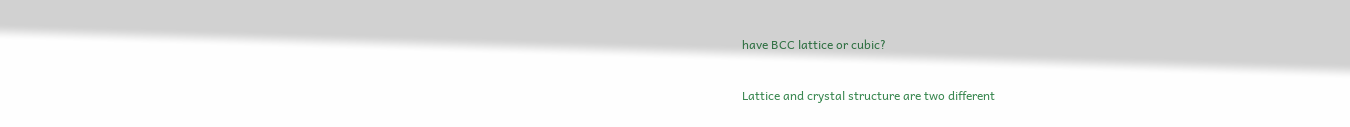have BCC lattice or cubic?

Lattice and crystal structure are two different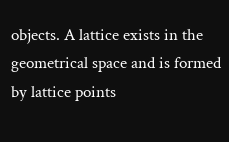objects. A lattice exists in the geometrical space and is formed by lattice points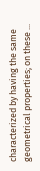characterized by having the same geometrical properties; on these ...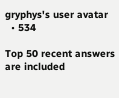gryphys's user avatar
  • 534

Top 50 recent answers are included